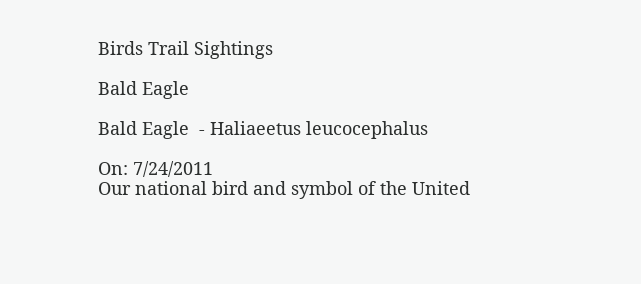Birds Trail Sightings

Bald Eagle

Bald Eagle  - Haliaeetus leucocephalus

On: 7/24/2011
Our national bird and symbol of the United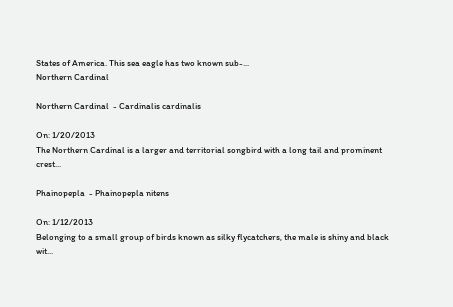States of America. This sea eagle has two known sub-...
Northern Cardinal

Northern Cardinal  - Cardinalis cardinalis

On: 1/20/2013
The Northern Cardinal is a larger and territorial songbird with a long tail and prominent crest...

Phainopepla  - Phainopepla nitens

On: 1/12/2013
Belonging to a small group of birds known as silky flycatchers, the male is shiny and black wit...